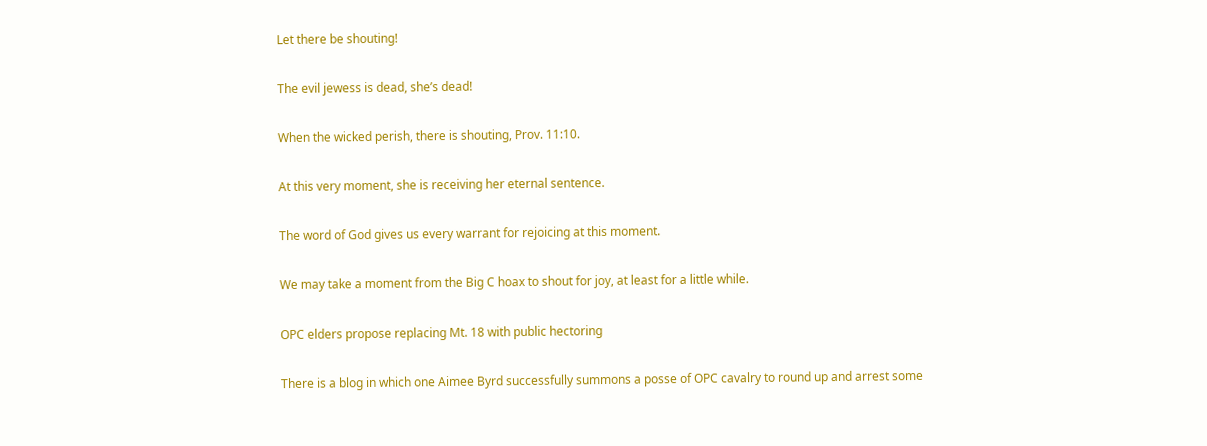Let there be shouting!

The evil jewess is dead, she’s dead!

When the wicked perish, there is shouting, Prov. 11:10.

At this very moment, she is receiving her eternal sentence.

The word of God gives us every warrant for rejoicing at this moment.

We may take a moment from the Big C hoax to shout for joy, at least for a little while.

OPC elders propose replacing Mt. 18 with public hectoring

There is a blog in which one Aimee Byrd successfully summons a posse of OPC cavalry to round up and arrest some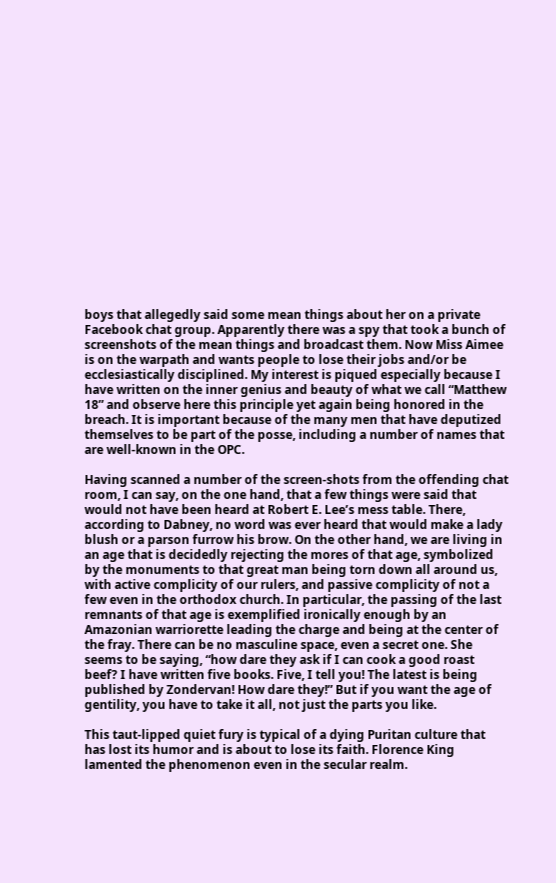boys that allegedly said some mean things about her on a private Facebook chat group. Apparently there was a spy that took a bunch of screenshots of the mean things and broadcast them. Now Miss Aimee is on the warpath and wants people to lose their jobs and/or be ecclesiastically disciplined. My interest is piqued especially because I have written on the inner genius and beauty of what we call “Matthew 18” and observe here this principle yet again being honored in the breach. It is important because of the many men that have deputized themselves to be part of the posse, including a number of names that are well-known in the OPC.

Having scanned a number of the screen-shots from the offending chat room, I can say, on the one hand, that a few things were said that would not have been heard at Robert E. Lee’s mess table. There, according to Dabney, no word was ever heard that would make a lady blush or a parson furrow his brow. On the other hand, we are living in an age that is decidedly rejecting the mores of that age, symbolized by the monuments to that great man being torn down all around us, with active complicity of our rulers, and passive complicity of not a few even in the orthodox church. In particular, the passing of the last remnants of that age is exemplified ironically enough by an Amazonian warriorette leading the charge and being at the center of the fray. There can be no masculine space, even a secret one. She seems to be saying, “how dare they ask if I can cook a good roast beef? I have written five books. Five, I tell you! The latest is being published by Zondervan! How dare they!” But if you want the age of gentility, you have to take it all, not just the parts you like.

This taut-lipped quiet fury is typical of a dying Puritan culture that has lost its humor and is about to lose its faith. Florence King lamented the phenomenon even in the secular realm.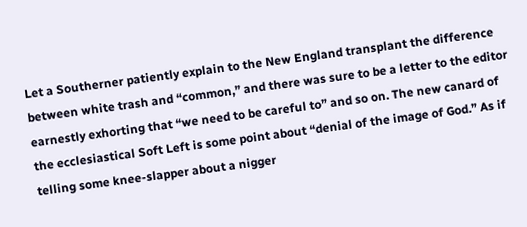Let a Southerner patiently explain to the New England transplant the difference between white trash and “common,” and there was sure to be a letter to the editor earnestly exhorting that “we need to be careful to” and so on. The new canard of the ecclesiastical Soft Left is some point about “denial of the image of God.” As if telling some knee-slapper about a nigger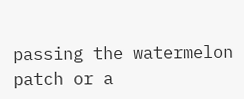passing the watermelon patch or a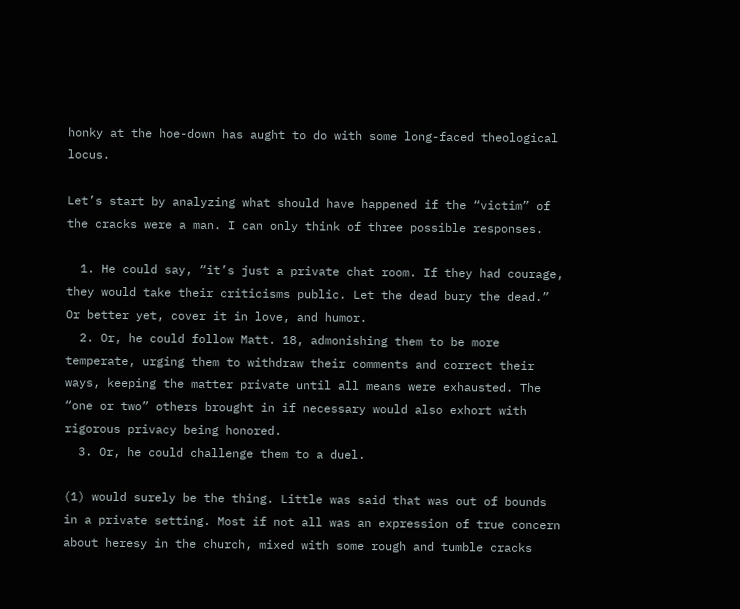honky at the hoe-down has aught to do with some long-faced theological locus.

Let’s start by analyzing what should have happened if the “victim” of the cracks were a man. I can only think of three possible responses.

  1. He could say, “it’s just a private chat room. If they had courage, they would take their criticisms public. Let the dead bury the dead.” Or better yet, cover it in love, and humor.
  2. Or, he could follow Matt. 18, admonishing them to be more temperate, urging them to withdraw their comments and correct their ways, keeping the matter private until all means were exhausted. The “one or two” others brought in if necessary would also exhort with rigorous privacy being honored.
  3. Or, he could challenge them to a duel.

(1) would surely be the thing. Little was said that was out of bounds in a private setting. Most if not all was an expression of true concern about heresy in the church, mixed with some rough and tumble cracks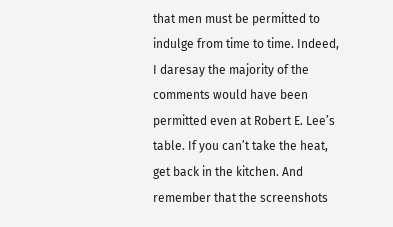that men must be permitted to indulge from time to time. Indeed, I daresay the majority of the comments would have been permitted even at Robert E. Lee’s table. If you can’t take the heat, get back in the kitchen. And remember that the screenshots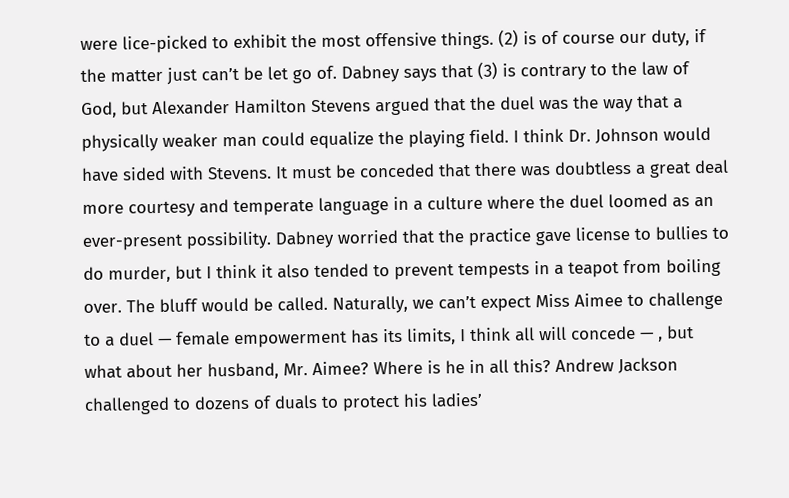were lice-picked to exhibit the most offensive things. (2) is of course our duty, if the matter just can’t be let go of. Dabney says that (3) is contrary to the law of God, but Alexander Hamilton Stevens argued that the duel was the way that a physically weaker man could equalize the playing field. I think Dr. Johnson would have sided with Stevens. It must be conceded that there was doubtless a great deal more courtesy and temperate language in a culture where the duel loomed as an ever-present possibility. Dabney worried that the practice gave license to bullies to do murder, but I think it also tended to prevent tempests in a teapot from boiling over. The bluff would be called. Naturally, we can’t expect Miss Aimee to challenge to a duel — female empowerment has its limits, I think all will concede — , but what about her husband, Mr. Aimee? Where is he in all this? Andrew Jackson challenged to dozens of duals to protect his ladies’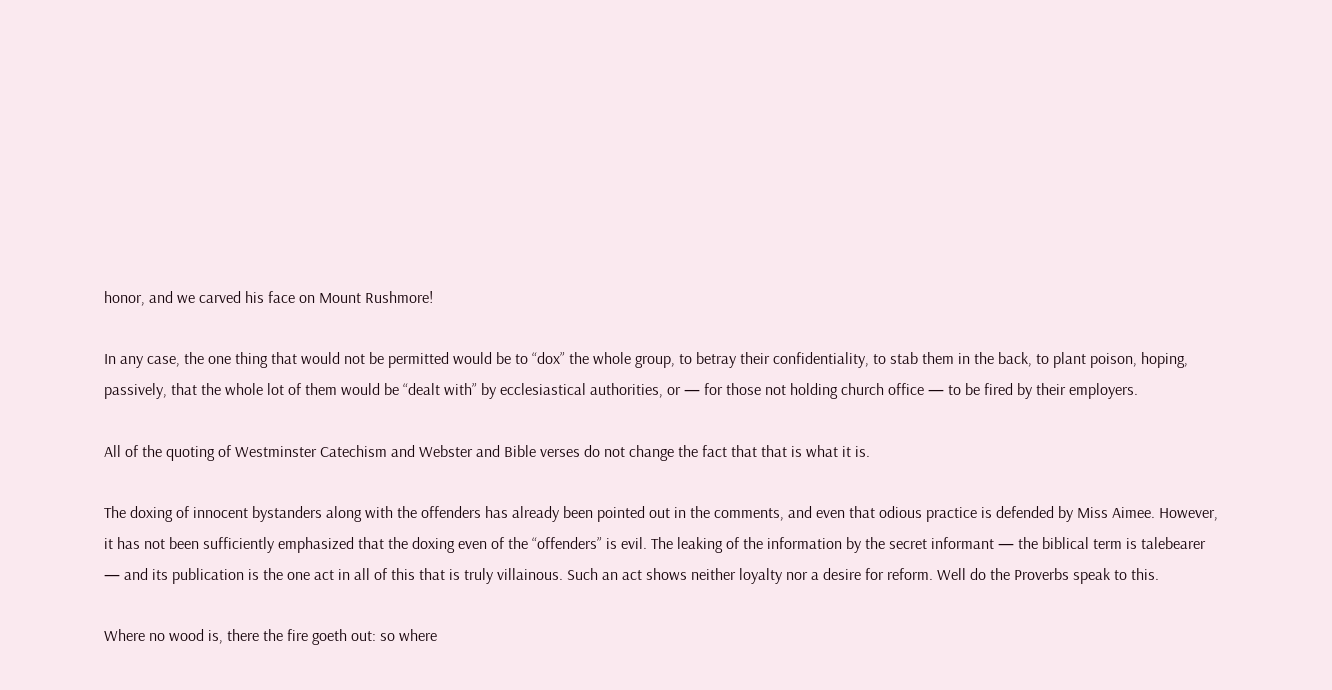honor, and we carved his face on Mount Rushmore!

In any case, the one thing that would not be permitted would be to “dox” the whole group, to betray their confidentiality, to stab them in the back, to plant poison, hoping, passively, that the whole lot of them would be “dealt with” by ecclesiastical authorities, or — for those not holding church office — to be fired by their employers.

All of the quoting of Westminster Catechism and Webster and Bible verses do not change the fact that that is what it is.

The doxing of innocent bystanders along with the offenders has already been pointed out in the comments, and even that odious practice is defended by Miss Aimee. However, it has not been sufficiently emphasized that the doxing even of the “offenders” is evil. The leaking of the information by the secret informant — the biblical term is talebearer — and its publication is the one act in all of this that is truly villainous. Such an act shows neither loyalty nor a desire for reform. Well do the Proverbs speak to this.

Where no wood is, there the fire goeth out: so where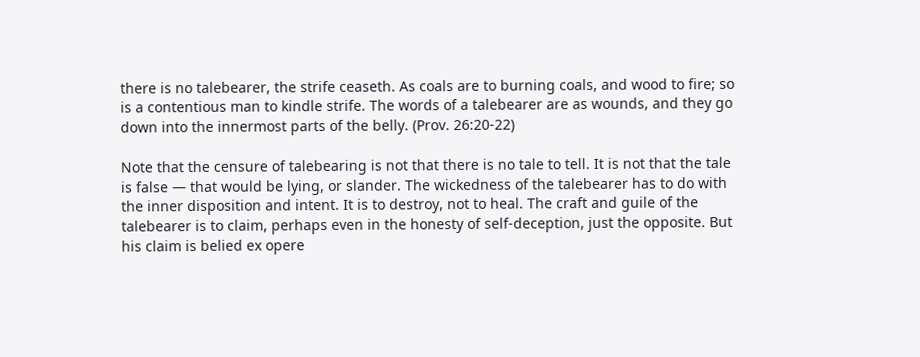there is no talebearer, the strife ceaseth. As coals are to burning coals, and wood to fire; so is a contentious man to kindle strife. The words of a talebearer are as wounds, and they go down into the innermost parts of the belly. (Prov. 26:20-22)

Note that the censure of talebearing is not that there is no tale to tell. It is not that the tale is false — that would be lying, or slander. The wickedness of the talebearer has to do with the inner disposition and intent. It is to destroy, not to heal. The craft and guile of the talebearer is to claim, perhaps even in the honesty of self-deception, just the opposite. But his claim is belied ex opere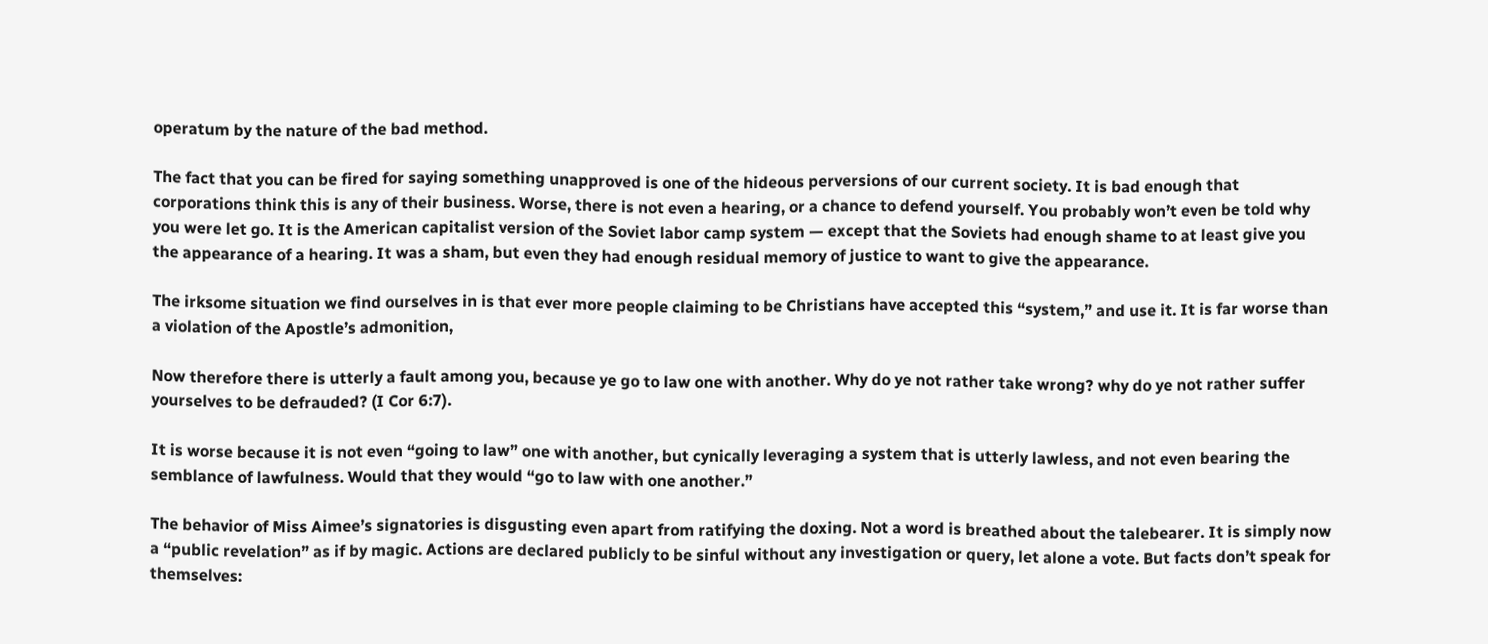operatum by the nature of the bad method.

The fact that you can be fired for saying something unapproved is one of the hideous perversions of our current society. It is bad enough that corporations think this is any of their business. Worse, there is not even a hearing, or a chance to defend yourself. You probably won’t even be told why you were let go. It is the American capitalist version of the Soviet labor camp system — except that the Soviets had enough shame to at least give you the appearance of a hearing. It was a sham, but even they had enough residual memory of justice to want to give the appearance.

The irksome situation we find ourselves in is that ever more people claiming to be Christians have accepted this “system,” and use it. It is far worse than a violation of the Apostle’s admonition,

Now therefore there is utterly a fault among you, because ye go to law one with another. Why do ye not rather take wrong? why do ye not rather suffer yourselves to be defrauded? (I Cor 6:7).

It is worse because it is not even “going to law” one with another, but cynically leveraging a system that is utterly lawless, and not even bearing the semblance of lawfulness. Would that they would “go to law with one another.”

The behavior of Miss Aimee’s signatories is disgusting even apart from ratifying the doxing. Not a word is breathed about the talebearer. It is simply now a “public revelation” as if by magic. Actions are declared publicly to be sinful without any investigation or query, let alone a vote. But facts don’t speak for themselves: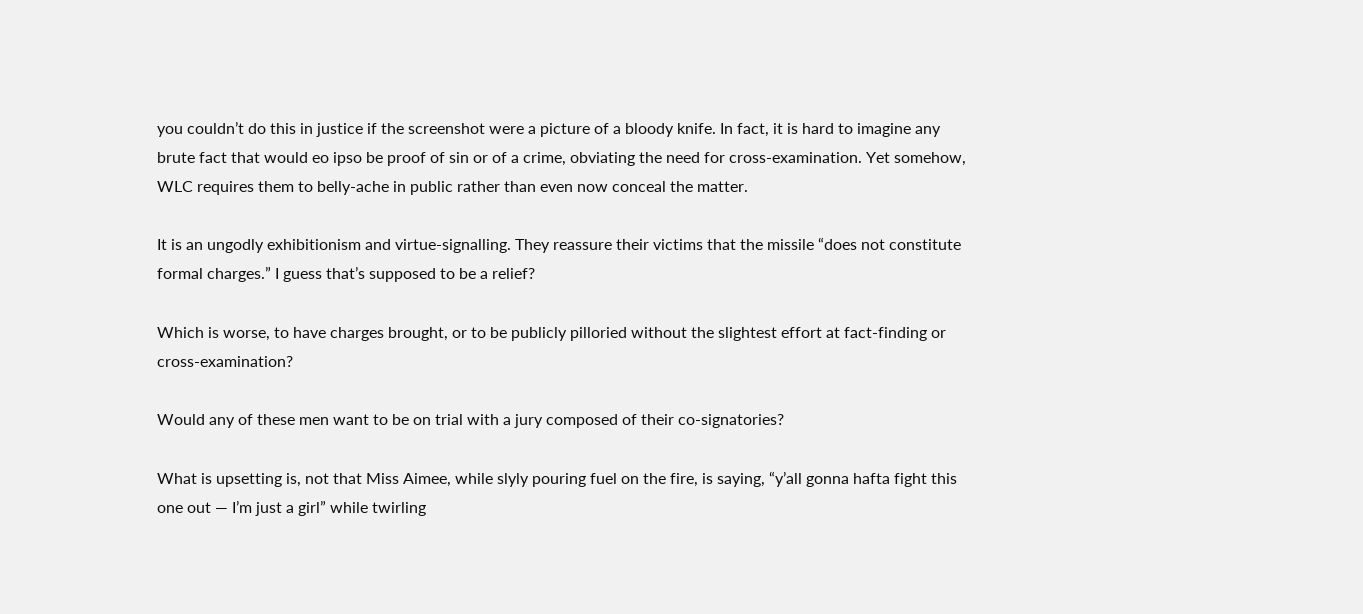you couldn’t do this in justice if the screenshot were a picture of a bloody knife. In fact, it is hard to imagine any brute fact that would eo ipso be proof of sin or of a crime, obviating the need for cross-examination. Yet somehow, WLC requires them to belly-ache in public rather than even now conceal the matter.

It is an ungodly exhibitionism and virtue-signalling. They reassure their victims that the missile “does not constitute formal charges.” I guess that’s supposed to be a relief?

Which is worse, to have charges brought, or to be publicly pilloried without the slightest effort at fact-finding or cross-examination?

Would any of these men want to be on trial with a jury composed of their co-signatories?

What is upsetting is, not that Miss Aimee, while slyly pouring fuel on the fire, is saying, “y’all gonna hafta fight this one out — I’m just a girl” while twirling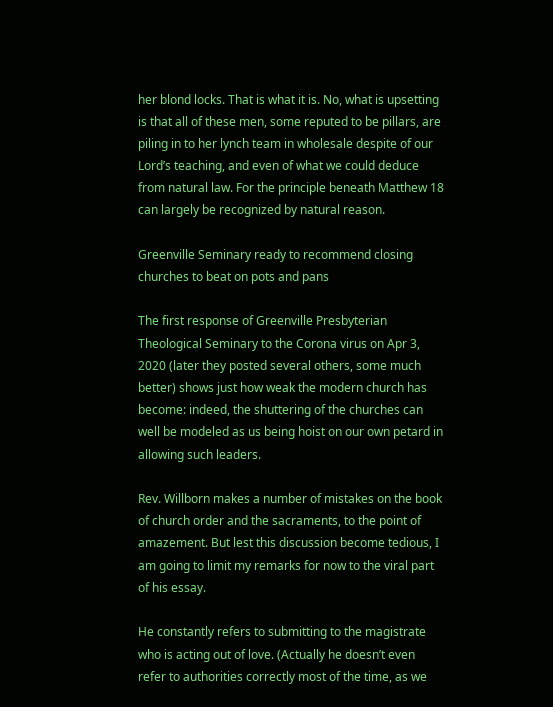her blond locks. That is what it is. No, what is upsetting is that all of these men, some reputed to be pillars, are piling in to her lynch team in wholesale despite of our Lord’s teaching, and even of what we could deduce from natural law. For the principle beneath Matthew 18 can largely be recognized by natural reason.

Greenville Seminary ready to recommend closing churches to beat on pots and pans

The first response of Greenville Presbyterian Theological Seminary to the Corona virus on Apr 3, 2020 (later they posted several others, some much better) shows just how weak the modern church has become: indeed, the shuttering of the churches can well be modeled as us being hoist on our own petard in allowing such leaders.

Rev. Willborn makes a number of mistakes on the book of church order and the sacraments, to the point of amazement. But lest this discussion become tedious, I am going to limit my remarks for now to the viral part of his essay.

He constantly refers to submitting to the magistrate who is acting out of love. (Actually he doesn’t even refer to authorities correctly most of the time, as we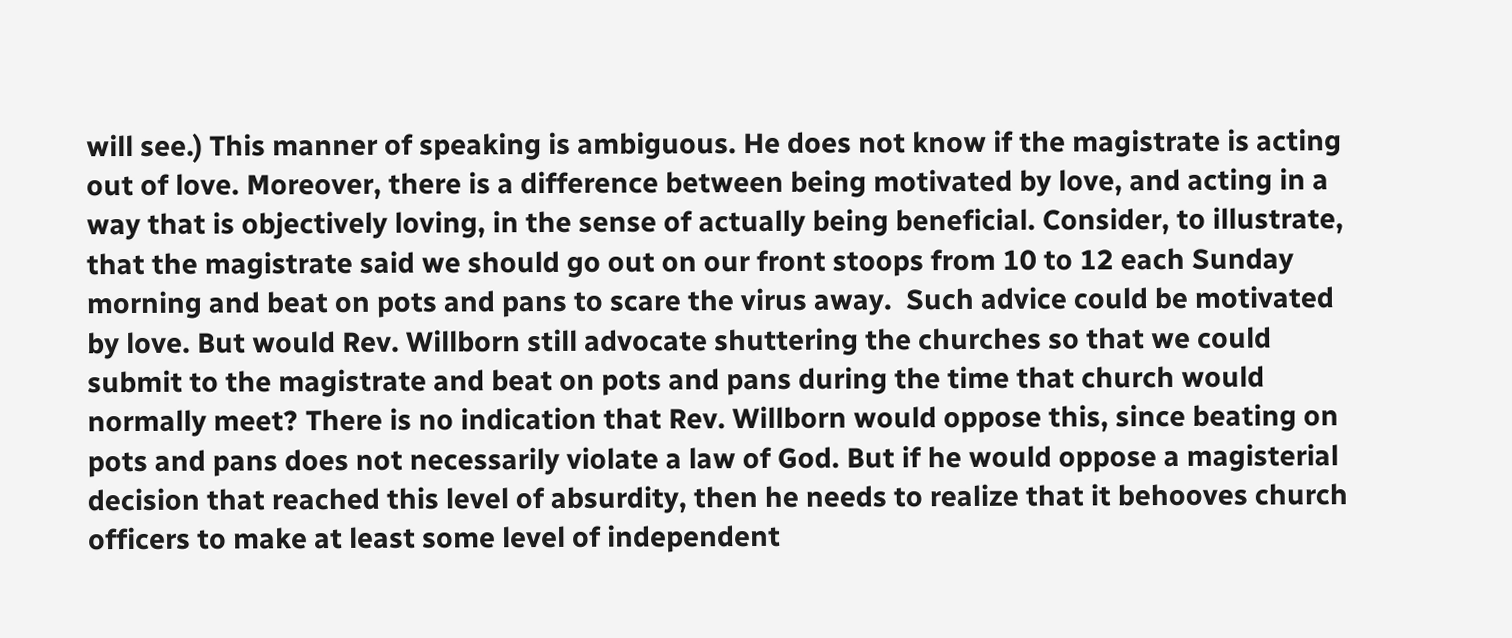will see.) This manner of speaking is ambiguous. He does not know if the magistrate is acting out of love. Moreover, there is a difference between being motivated by love, and acting in a way that is objectively loving, in the sense of actually being beneficial. Consider, to illustrate, that the magistrate said we should go out on our front stoops from 10 to 12 each Sunday morning and beat on pots and pans to scare the virus away.  Such advice could be motivated by love. But would Rev. Willborn still advocate shuttering the churches so that we could submit to the magistrate and beat on pots and pans during the time that church would normally meet? There is no indication that Rev. Willborn would oppose this, since beating on pots and pans does not necessarily violate a law of God. But if he would oppose a magisterial decision that reached this level of absurdity, then he needs to realize that it behooves church officers to make at least some level of independent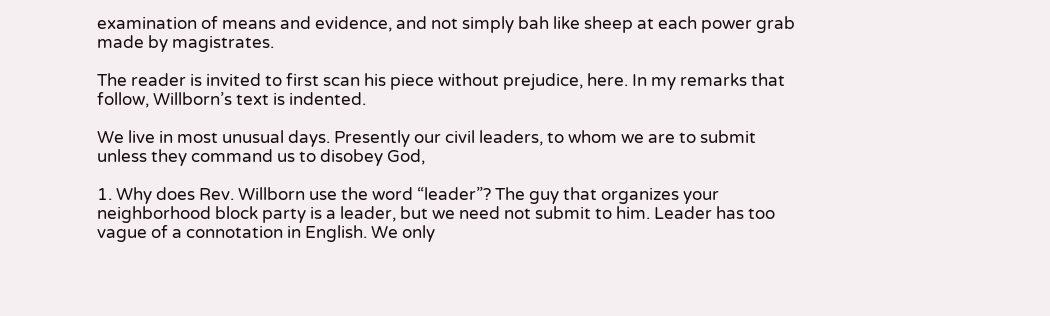examination of means and evidence, and not simply bah like sheep at each power grab made by magistrates.

The reader is invited to first scan his piece without prejudice, here. In my remarks that follow, Willborn’s text is indented.

We live in most unusual days. Presently our civil leaders, to whom we are to submit unless they command us to disobey God,

1. Why does Rev. Willborn use the word “leader”? The guy that organizes your neighborhood block party is a leader, but we need not submit to him. Leader has too vague of a connotation in English. We only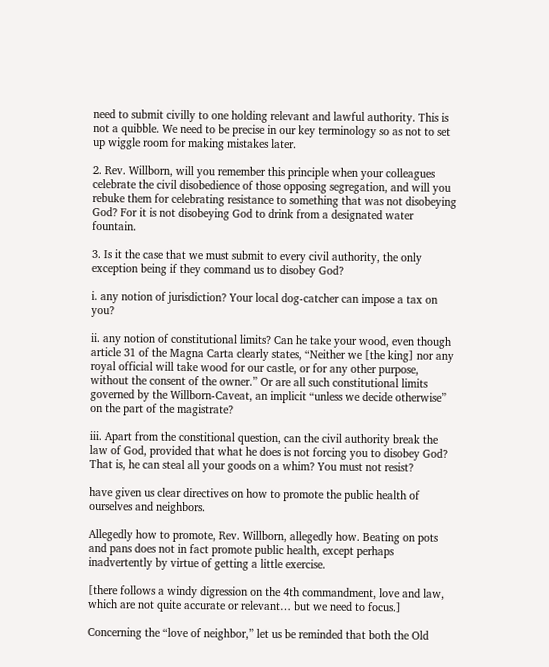need to submit civilly to one holding relevant and lawful authority. This is not a quibble. We need to be precise in our key terminology so as not to set up wiggle room for making mistakes later.

2. Rev. Willborn, will you remember this principle when your colleagues celebrate the civil disobedience of those opposing segregation, and will you rebuke them for celebrating resistance to something that was not disobeying God? For it is not disobeying God to drink from a designated water fountain.

3. Is it the case that we must submit to every civil authority, the only exception being if they command us to disobey God?

i. any notion of jurisdiction? Your local dog-catcher can impose a tax on you?

ii. any notion of constitutional limits? Can he take your wood, even though article 31 of the Magna Carta clearly states, “Neither we [the king] nor any royal official will take wood for our castle, or for any other purpose, without the consent of the owner.” Or are all such constitutional limits governed by the Willborn-Caveat, an implicit “unless we decide otherwise” on the part of the magistrate?

iii. Apart from the constitional question, can the civil authority break the law of God, provided that what he does is not forcing you to disobey God? That is, he can steal all your goods on a whim? You must not resist?

have given us clear directives on how to promote the public health of ourselves and neighbors.

Allegedly how to promote, Rev. Willborn, allegedly how. Beating on pots and pans does not in fact promote public health, except perhaps inadvertently by virtue of getting a little exercise.

[there follows a windy digression on the 4th commandment, love and law, which are not quite accurate or relevant… but we need to focus.]

Concerning the “love of neighbor,” let us be reminded that both the Old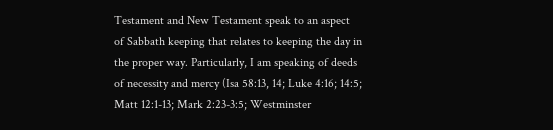Testament and New Testament speak to an aspect of Sabbath keeping that relates to keeping the day in the proper way. Particularly, I am speaking of deeds of necessity and mercy (Isa 58:13, 14; Luke 4:16; 14:5; Matt 12:1-13; Mark 2:23-3:5; Westminster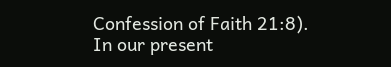Confession of Faith 21:8).  In our present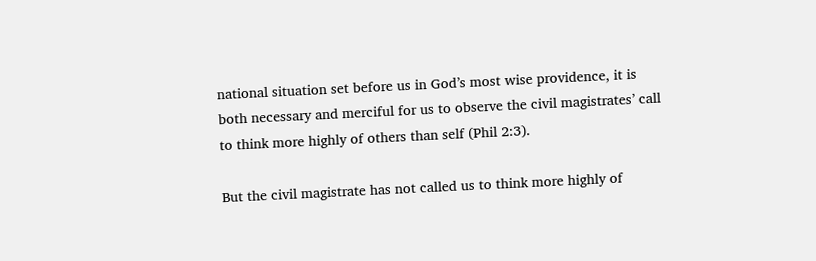national situation set before us in God’s most wise providence, it is both necessary and merciful for us to observe the civil magistrates’ call to think more highly of others than self (Phil 2:3).

But the civil magistrate has not called us to think more highly of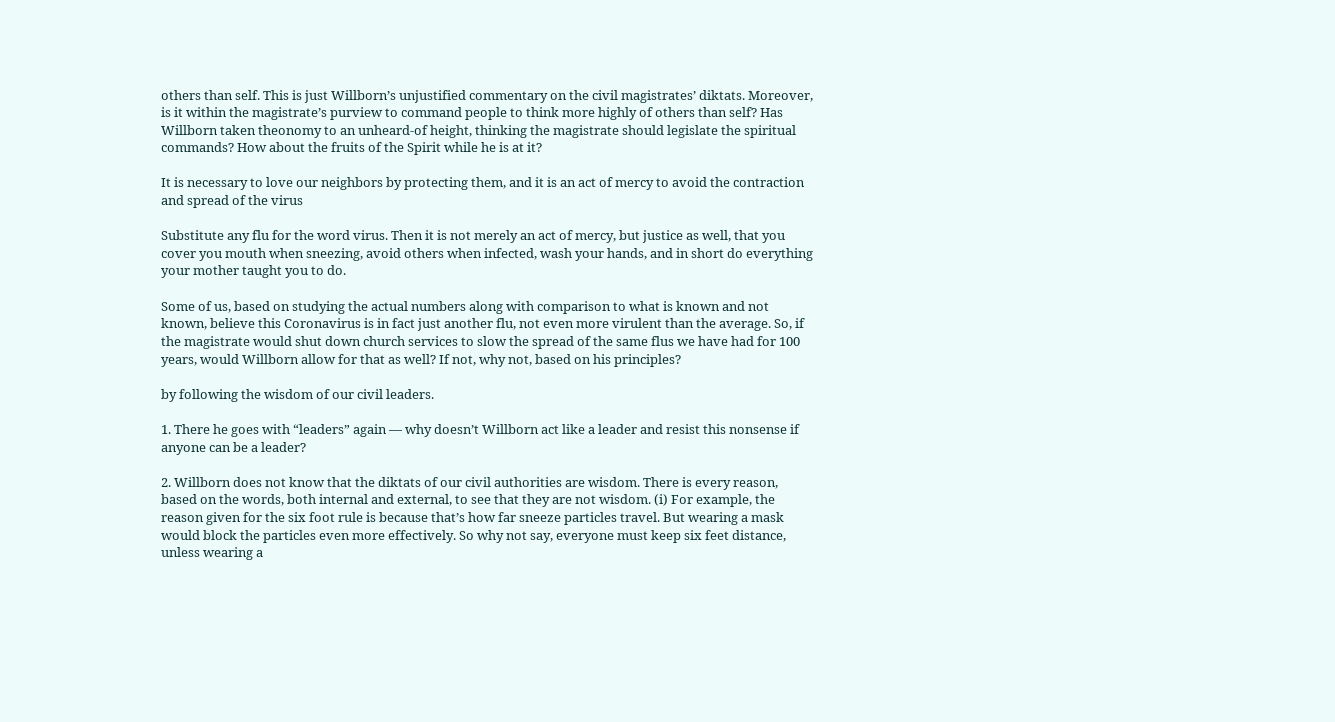others than self. This is just Willborn’s unjustified commentary on the civil magistrates’ diktats. Moreover, is it within the magistrate’s purview to command people to think more highly of others than self? Has Willborn taken theonomy to an unheard-of height, thinking the magistrate should legislate the spiritual commands? How about the fruits of the Spirit while he is at it?

It is necessary to love our neighbors by protecting them, and it is an act of mercy to avoid the contraction and spread of the virus

Substitute any flu for the word virus. Then it is not merely an act of mercy, but justice as well, that you cover you mouth when sneezing, avoid others when infected, wash your hands, and in short do everything your mother taught you to do.

Some of us, based on studying the actual numbers along with comparison to what is known and not known, believe this Coronavirus is in fact just another flu, not even more virulent than the average. So, if the magistrate would shut down church services to slow the spread of the same flus we have had for 100 years, would Willborn allow for that as well? If not, why not, based on his principles?

by following the wisdom of our civil leaders.

1. There he goes with “leaders” again — why doesn’t Willborn act like a leader and resist this nonsense if anyone can be a leader?

2. Willborn does not know that the diktats of our civil authorities are wisdom. There is every reason, based on the words, both internal and external, to see that they are not wisdom. (i) For example, the reason given for the six foot rule is because that’s how far sneeze particles travel. But wearing a mask would block the particles even more effectively. So why not say, everyone must keep six feet distance, unless wearing a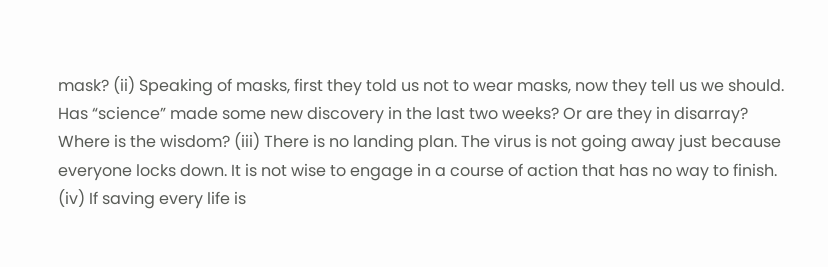mask? (ii) Speaking of masks, first they told us not to wear masks, now they tell us we should. Has “science” made some new discovery in the last two weeks? Or are they in disarray? Where is the wisdom? (iii) There is no landing plan. The virus is not going away just because everyone locks down. It is not wise to engage in a course of action that has no way to finish. (iv) If saving every life is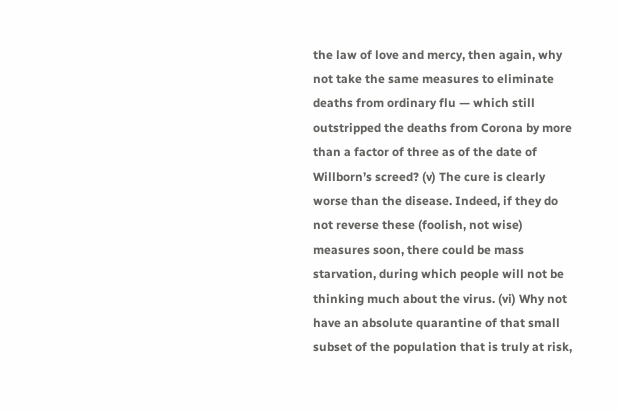the law of love and mercy, then again, why not take the same measures to eliminate deaths from ordinary flu — which still outstripped the deaths from Corona by more than a factor of three as of the date of Willborn’s screed? (v) The cure is clearly worse than the disease. Indeed, if they do not reverse these (foolish, not wise) measures soon, there could be mass starvation, during which people will not be thinking much about the virus. (vi) Why not have an absolute quarantine of that small subset of the population that is truly at risk,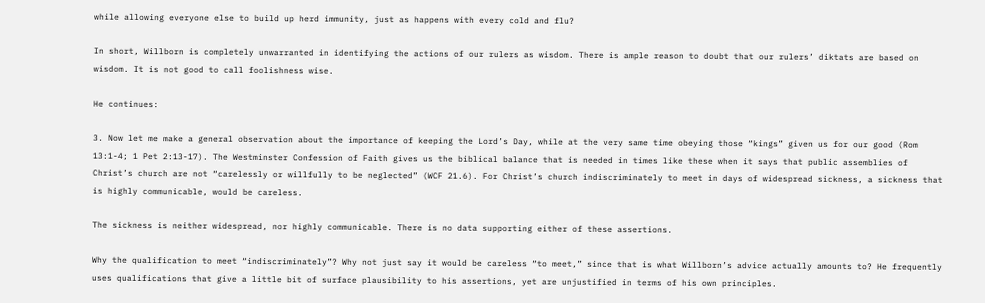while allowing everyone else to build up herd immunity, just as happens with every cold and flu?

In short, Willborn is completely unwarranted in identifying the actions of our rulers as wisdom. There is ample reason to doubt that our rulers’ diktats are based on wisdom. It is not good to call foolishness wise.

He continues:

3. Now let me make a general observation about the importance of keeping the Lord’s Day, while at the very same time obeying those “kings” given us for our good (Rom 13:1-4; 1 Pet 2:13-17). The Westminster Confession of Faith gives us the biblical balance that is needed in times like these when it says that public assemblies of Christ’s church are not “carelessly or willfully to be neglected” (WCF 21.6). For Christ’s church indiscriminately to meet in days of widespread sickness, a sickness that is highly communicable, would be careless.

The sickness is neither widespread, nor highly communicable. There is no data supporting either of these assertions.

Why the qualification to meet “indiscriminately”? Why not just say it would be careless “to meet,” since that is what Willborn’s advice actually amounts to? He frequently uses qualifications that give a little bit of surface plausibility to his assertions, yet are unjustified in terms of his own principles.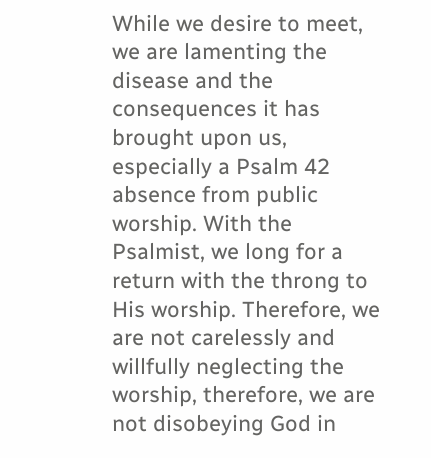While we desire to meet, we are lamenting the disease and the consequences it has brought upon us, especially a Psalm 42 absence from public worship. With the Psalmist, we long for a return with the throng to His worship. Therefore, we are not carelessly and willfully neglecting the worship, therefore, we are not disobeying God in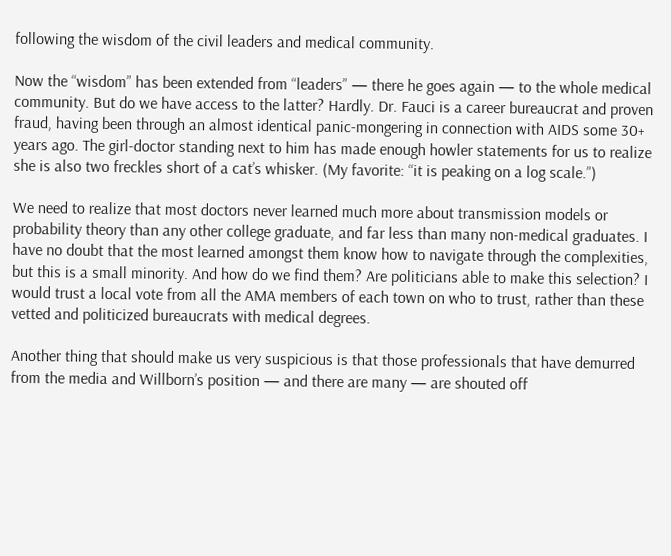following the wisdom of the civil leaders and medical community.

Now the “wisdom” has been extended from “leaders” — there he goes again — to the whole medical community. But do we have access to the latter? Hardly. Dr. Fauci is a career bureaucrat and proven fraud, having been through an almost identical panic-mongering in connection with AIDS some 30+ years ago. The girl-doctor standing next to him has made enough howler statements for us to realize she is also two freckles short of a cat’s whisker. (My favorite: “it is peaking on a log scale.”)

We need to realize that most doctors never learned much more about transmission models or probability theory than any other college graduate, and far less than many non-medical graduates. I have no doubt that the most learned amongst them know how to navigate through the complexities, but this is a small minority. And how do we find them? Are politicians able to make this selection? I would trust a local vote from all the AMA members of each town on who to trust, rather than these vetted and politicized bureaucrats with medical degrees.

Another thing that should make us very suspicious is that those professionals that have demurred from the media and Willborn’s position — and there are many — are shouted off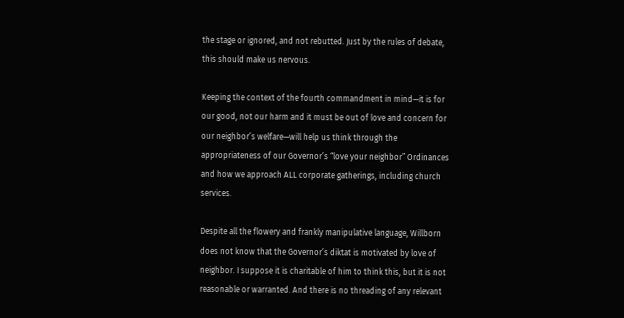the stage or ignored, and not rebutted. Just by the rules of debate, this should make us nervous.

Keeping the context of the fourth commandment in mind—it is for our good, not our harm and it must be out of love and concern for our neighbor’s welfare—will help us think through the appropriateness of our Governor’s “love your neighbor” Ordinances and how we approach ALL corporate gatherings, including church services.

Despite all the flowery and frankly manipulative language, Willborn does not know that the Governor’s diktat is motivated by love of neighbor. I suppose it is charitable of him to think this, but it is not reasonable or warranted. And there is no threading of any relevant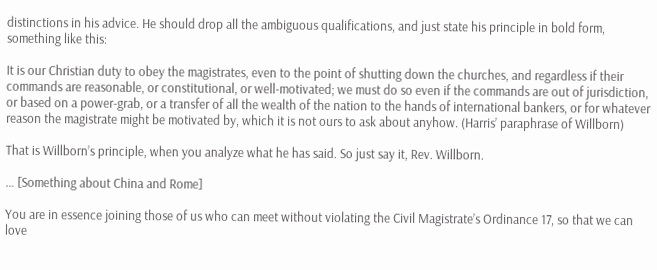distinctions in his advice. He should drop all the ambiguous qualifications, and just state his principle in bold form, something like this:

It is our Christian duty to obey the magistrates, even to the point of shutting down the churches, and regardless if their commands are reasonable, or constitutional, or well-motivated; we must do so even if the commands are out of jurisdiction, or based on a power-grab, or a transfer of all the wealth of the nation to the hands of international bankers, or for whatever reason the magistrate might be motivated by, which it is not ours to ask about anyhow. (Harris’ paraphrase of Willborn)

That is Willborn’s principle, when you analyze what he has said. So just say it, Rev. Willborn.

… [Something about China and Rome]

You are in essence joining those of us who can meet without violating the Civil Magistrate’s Ordinance 17, so that we can love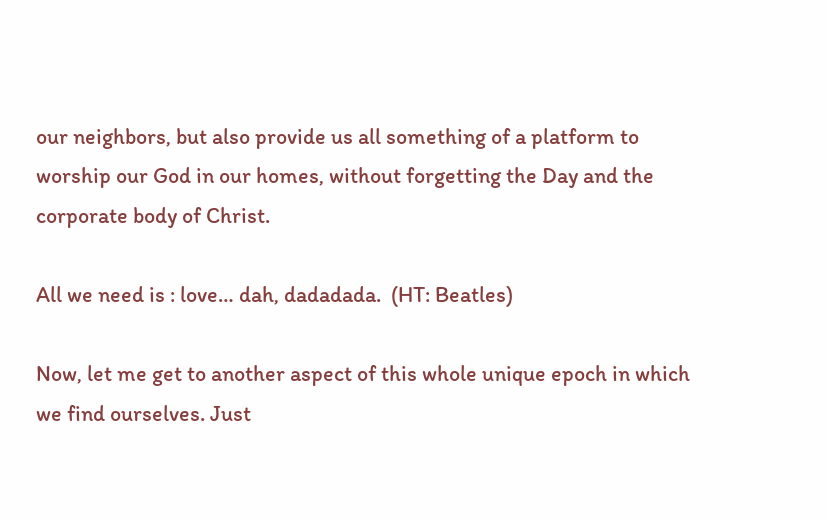our neighbors, but also provide us all something of a platform to worship our God in our homes, without forgetting the Day and the corporate body of Christ.

All we need is : love… dah, dadadada.  (HT: Beatles)

Now, let me get to another aspect of this whole unique epoch in which we find ourselves. Just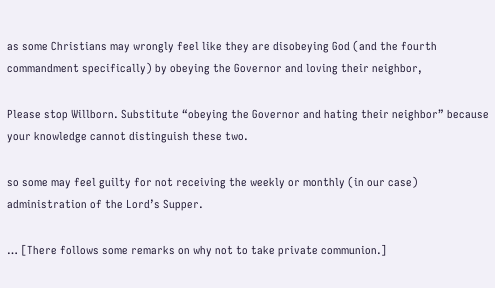as some Christians may wrongly feel like they are disobeying God (and the fourth commandment specifically) by obeying the Governor and loving their neighbor,

Please stop Willborn. Substitute “obeying the Governor and hating their neighbor” because your knowledge cannot distinguish these two.

so some may feel guilty for not receiving the weekly or monthly (in our case) administration of the Lord’s Supper.

… [There follows some remarks on why not to take private communion.]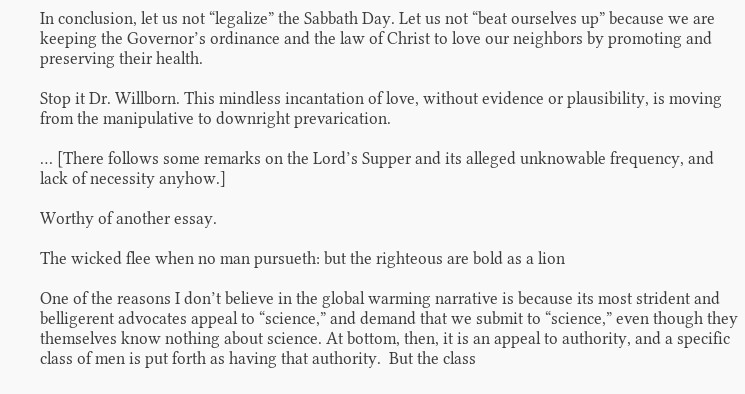In conclusion, let us not “legalize” the Sabbath Day. Let us not “beat ourselves up” because we are keeping the Governor’s ordinance and the law of Christ to love our neighbors by promoting and preserving their health.

Stop it Dr. Willborn. This mindless incantation of love, without evidence or plausibility, is moving from the manipulative to downright prevarication.

… [There follows some remarks on the Lord’s Supper and its alleged unknowable frequency, and lack of necessity anyhow.]

Worthy of another essay.

The wicked flee when no man pursueth: but the righteous are bold as a lion

One of the reasons I don’t believe in the global warming narrative is because its most strident and belligerent advocates appeal to “science,” and demand that we submit to “science,” even though they themselves know nothing about science. At bottom, then, it is an appeal to authority, and a specific class of men is put forth as having that authority.  But the class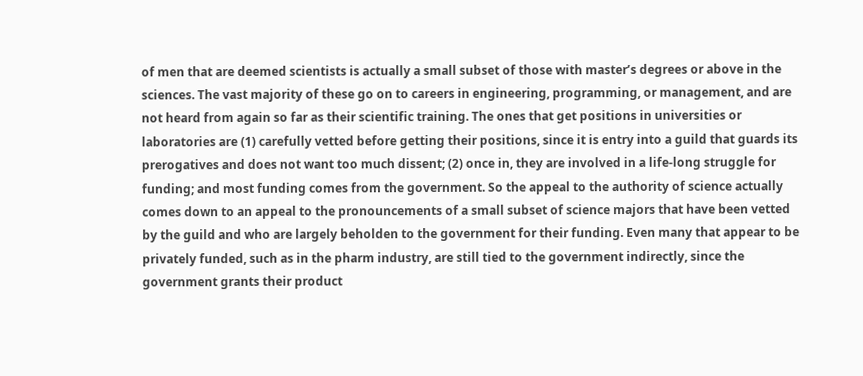of men that are deemed scientists is actually a small subset of those with master’s degrees or above in the sciences. The vast majority of these go on to careers in engineering, programming, or management, and are not heard from again so far as their scientific training. The ones that get positions in universities or laboratories are (1) carefully vetted before getting their positions, since it is entry into a guild that guards its prerogatives and does not want too much dissent; (2) once in, they are involved in a life-long struggle for funding; and most funding comes from the government. So the appeal to the authority of science actually comes down to an appeal to the pronouncements of a small subset of science majors that have been vetted by the guild and who are largely beholden to the government for their funding. Even many that appear to be privately funded, such as in the pharm industry, are still tied to the government indirectly, since the government grants their product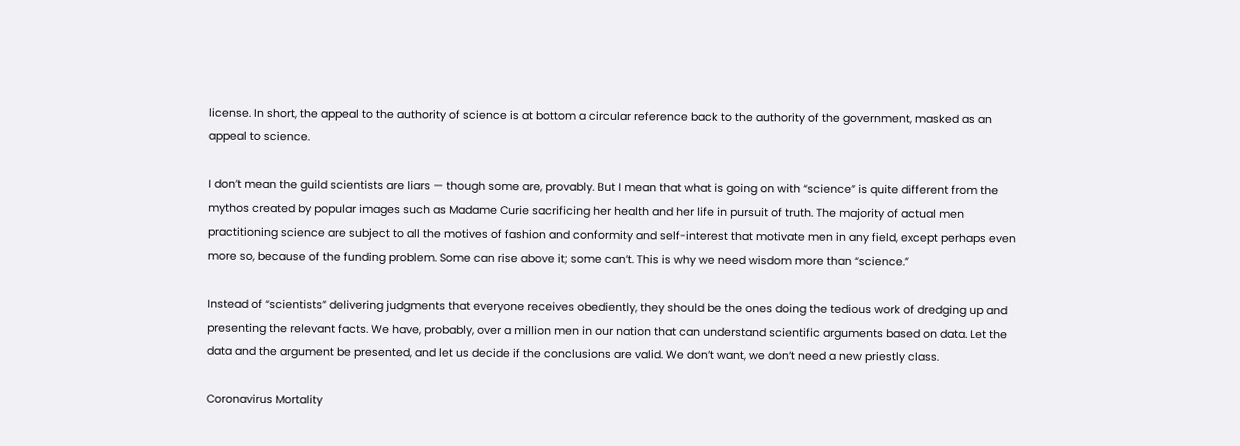license. In short, the appeal to the authority of science is at bottom a circular reference back to the authority of the government, masked as an appeal to science.

I don’t mean the guild scientists are liars — though some are, provably. But I mean that what is going on with “science” is quite different from the mythos created by popular images such as Madame Curie sacrificing her health and her life in pursuit of truth. The majority of actual men practitioning science are subject to all the motives of fashion and conformity and self-interest that motivate men in any field, except perhaps even more so, because of the funding problem. Some can rise above it; some can’t. This is why we need wisdom more than “science.”

Instead of “scientists” delivering judgments that everyone receives obediently, they should be the ones doing the tedious work of dredging up and presenting the relevant facts. We have, probably, over a million men in our nation that can understand scientific arguments based on data. Let the data and the argument be presented, and let us decide if the conclusions are valid. We don’t want, we don’t need a new priestly class.

Coronavirus Mortality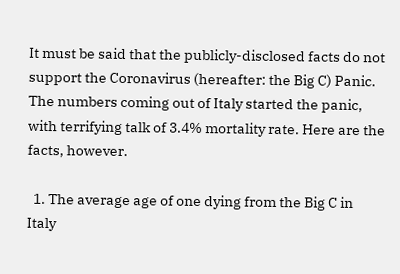It must be said that the publicly-disclosed facts do not support the Coronavirus (hereafter: the Big C) Panic. The numbers coming out of Italy started the panic, with terrifying talk of 3.4% mortality rate. Here are the facts, however.

  1. The average age of one dying from the Big C in Italy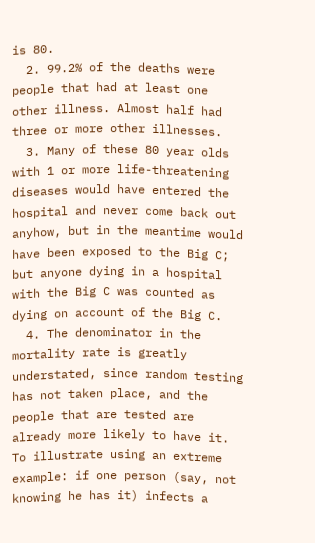is 80.
  2. 99.2% of the deaths were people that had at least one other illness. Almost half had three or more other illnesses.
  3. Many of these 80 year olds with 1 or more life-threatening diseases would have entered the hospital and never come back out anyhow, but in the meantime would have been exposed to the Big C; but anyone dying in a hospital with the Big C was counted as dying on account of the Big C.
  4. The denominator in the mortality rate is greatly understated, since random testing has not taken place, and the people that are tested are already more likely to have it. To illustrate using an extreme example: if one person (say, not knowing he has it) infects a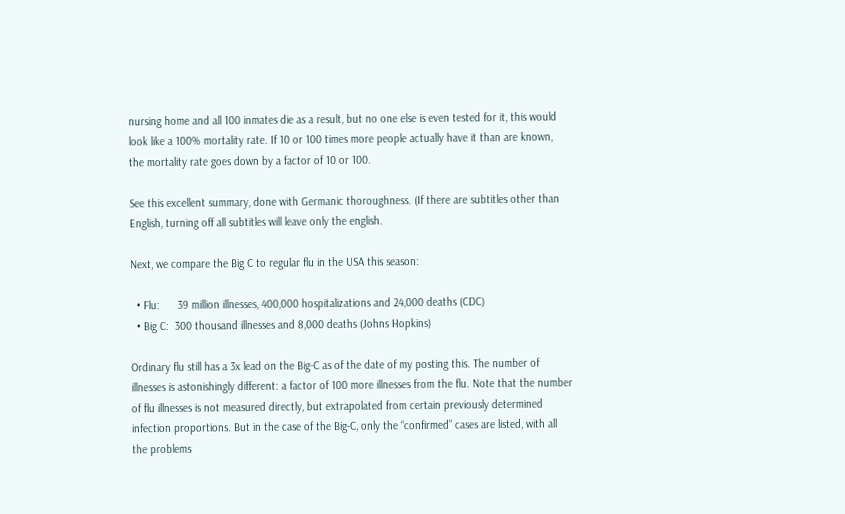nursing home and all 100 inmates die as a result, but no one else is even tested for it, this would look like a 100% mortality rate. If 10 or 100 times more people actually have it than are known, the mortality rate goes down by a factor of 10 or 100.

See this excellent summary, done with Germanic thoroughness. (If there are subtitles other than English, turning off all subtitles will leave only the english.

Next, we compare the Big C to regular flu in the USA this season:

  • Flu:      39 million illnesses, 400,000 hospitalizations and 24,000 deaths (CDC)
  • Big C:  300 thousand illnesses and 8,000 deaths (Johns Hopkins)

Ordinary flu still has a 3x lead on the Big-C as of the date of my posting this. The number of illnesses is astonishingly different: a factor of 100 more illnesses from the flu. Note that the number of flu illnesses is not measured directly, but extrapolated from certain previously determined infection proportions. But in the case of the Big-C, only the “confirmed” cases are listed, with all the problems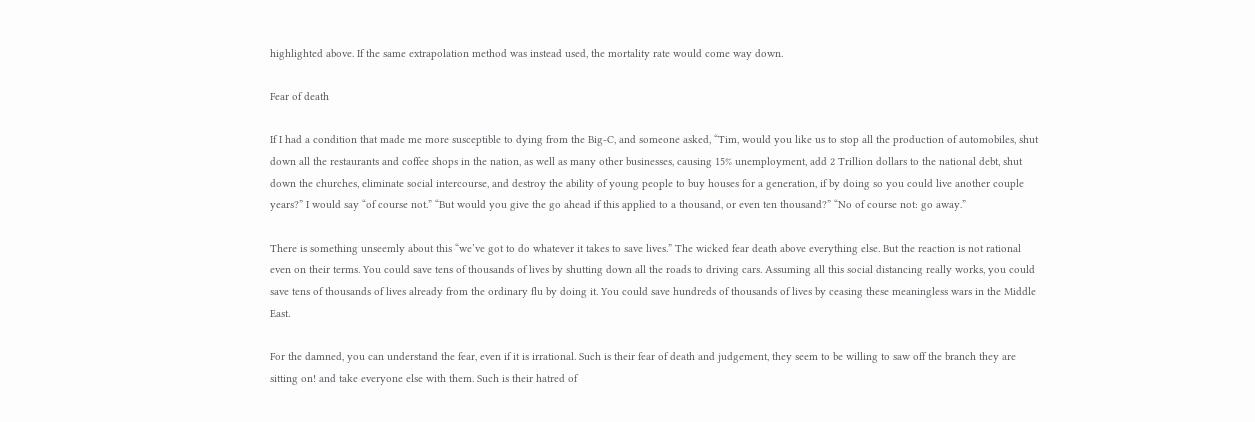highlighted above. If the same extrapolation method was instead used, the mortality rate would come way down.

Fear of death

If I had a condition that made me more susceptible to dying from the Big-C, and someone asked, “Tim, would you like us to stop all the production of automobiles, shut down all the restaurants and coffee shops in the nation, as well as many other businesses, causing 15% unemployment, add 2 Trillion dollars to the national debt, shut down the churches, eliminate social intercourse, and destroy the ability of young people to buy houses for a generation, if by doing so you could live another couple years?” I would say “of course not.” “But would you give the go ahead if this applied to a thousand, or even ten thousand?” “No of course not: go away.”

There is something unseemly about this “we’ve got to do whatever it takes to save lives.” The wicked fear death above everything else. But the reaction is not rational even on their terms. You could save tens of thousands of lives by shutting down all the roads to driving cars. Assuming all this social distancing really works, you could save tens of thousands of lives already from the ordinary flu by doing it. You could save hundreds of thousands of lives by ceasing these meaningless wars in the Middle East.

For the damned, you can understand the fear, even if it is irrational. Such is their fear of death and judgement, they seem to be willing to saw off the branch they are sitting on! and take everyone else with them. Such is their hatred of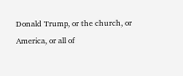Donald Trump, or the church, or America, or all of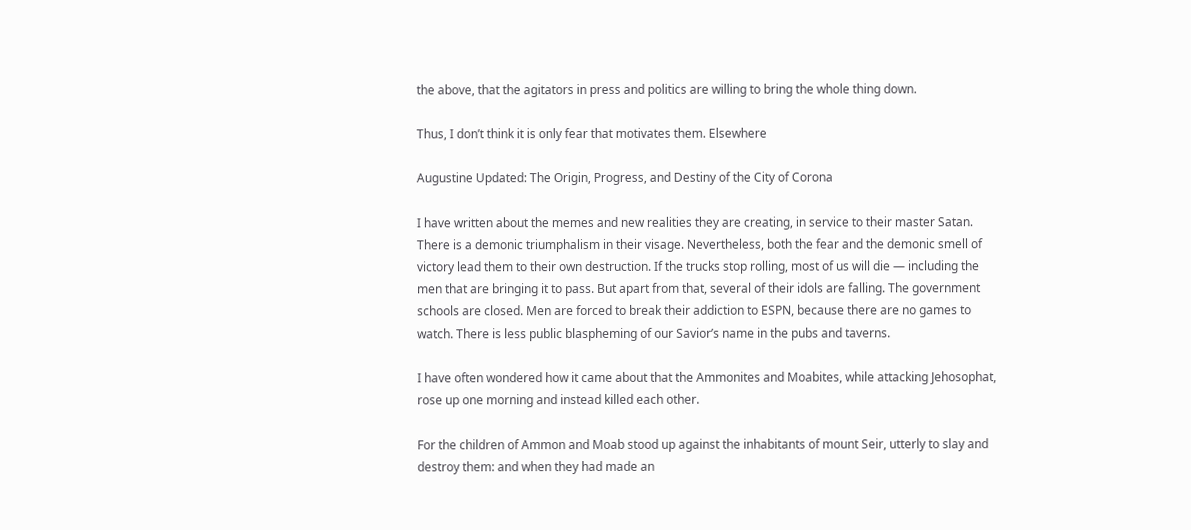the above, that the agitators in press and politics are willing to bring the whole thing down.

Thus, I don’t think it is only fear that motivates them. Elsewhere

Augustine Updated: The Origin, Progress, and Destiny of the City of Corona

I have written about the memes and new realities they are creating, in service to their master Satan. There is a demonic triumphalism in their visage. Nevertheless, both the fear and the demonic smell of victory lead them to their own destruction. If the trucks stop rolling, most of us will die — including the men that are bringing it to pass. But apart from that, several of their idols are falling. The government schools are closed. Men are forced to break their addiction to ESPN, because there are no games to watch. There is less public blaspheming of our Savior’s name in the pubs and taverns.

I have often wondered how it came about that the Ammonites and Moabites, while attacking Jehosophat, rose up one morning and instead killed each other.

For the children of Ammon and Moab stood up against the inhabitants of mount Seir, utterly to slay and destroy them: and when they had made an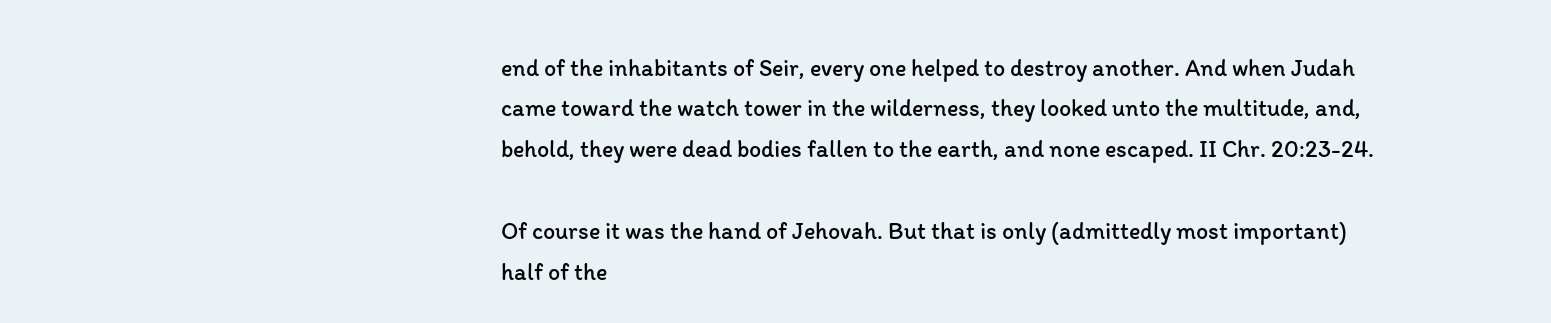end of the inhabitants of Seir, every one helped to destroy another. And when Judah came toward the watch tower in the wilderness, they looked unto the multitude, and, behold, they were dead bodies fallen to the earth, and none escaped. II Chr. 20:23-24.

Of course it was the hand of Jehovah. But that is only (admittedly most important) half of the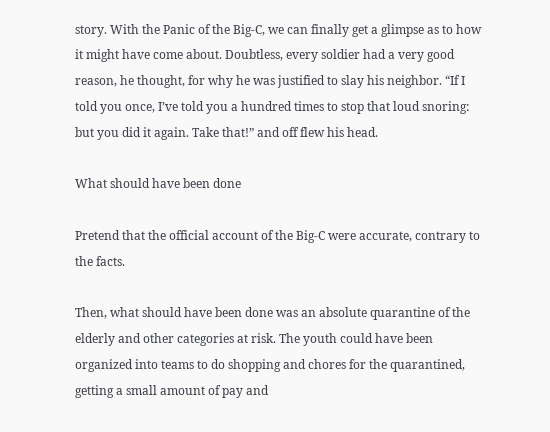story. With the Panic of the Big-C, we can finally get a glimpse as to how it might have come about. Doubtless, every soldier had a very good reason, he thought, for why he was justified to slay his neighbor. “If I told you once, I’ve told you a hundred times to stop that loud snoring: but you did it again. Take that!” and off flew his head.

What should have been done

Pretend that the official account of the Big-C were accurate, contrary to the facts.

Then, what should have been done was an absolute quarantine of the elderly and other categories at risk. The youth could have been organized into teams to do shopping and chores for the quarantined, getting a small amount of pay and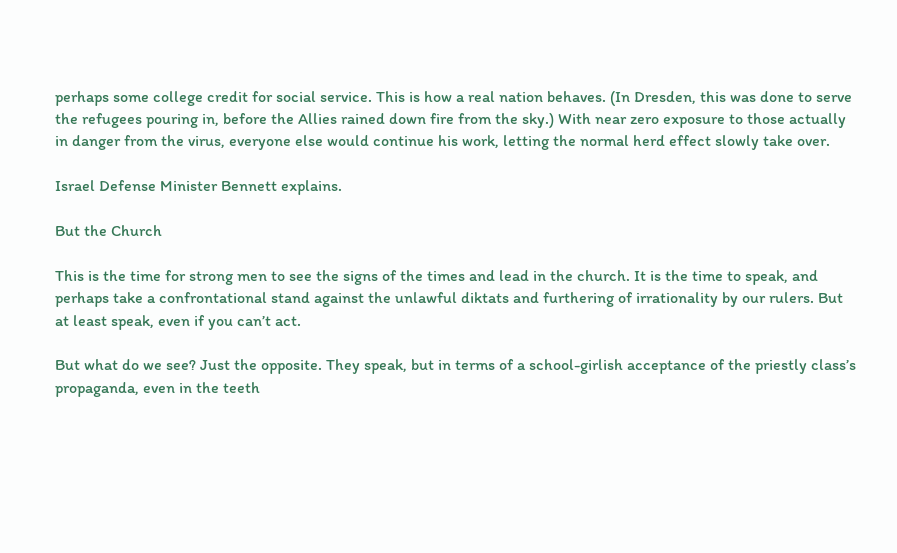perhaps some college credit for social service. This is how a real nation behaves. (In Dresden, this was done to serve the refugees pouring in, before the Allies rained down fire from the sky.) With near zero exposure to those actually in danger from the virus, everyone else would continue his work, letting the normal herd effect slowly take over.

Israel Defense Minister Bennett explains.

But the Church

This is the time for strong men to see the signs of the times and lead in the church. It is the time to speak, and perhaps take a confrontational stand against the unlawful diktats and furthering of irrationality by our rulers. But at least speak, even if you can’t act.

But what do we see? Just the opposite. They speak, but in terms of a school-girlish acceptance of the priestly class’s propaganda, even in the teeth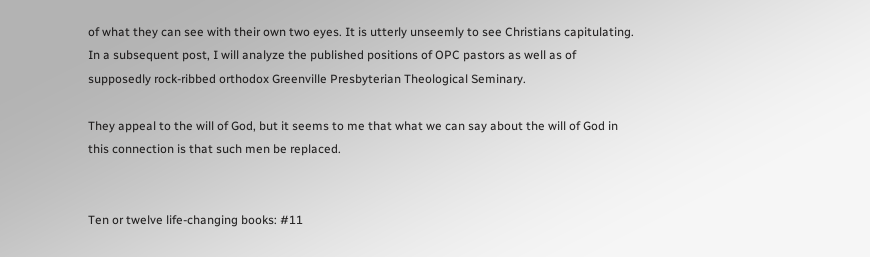of what they can see with their own two eyes. It is utterly unseemly to see Christians capitulating. In a subsequent post, I will analyze the published positions of OPC pastors as well as of supposedly rock-ribbed orthodox Greenville Presbyterian Theological Seminary.

They appeal to the will of God, but it seems to me that what we can say about the will of God in this connection is that such men be replaced.


Ten or twelve life-changing books: #11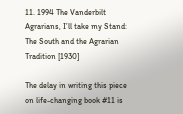11. 1994 The Vanderbilt Agrarians, I’ll take my Stand: The South and the Agrarian Tradition [1930]

The delay in writing this piece on life-changing book #11 is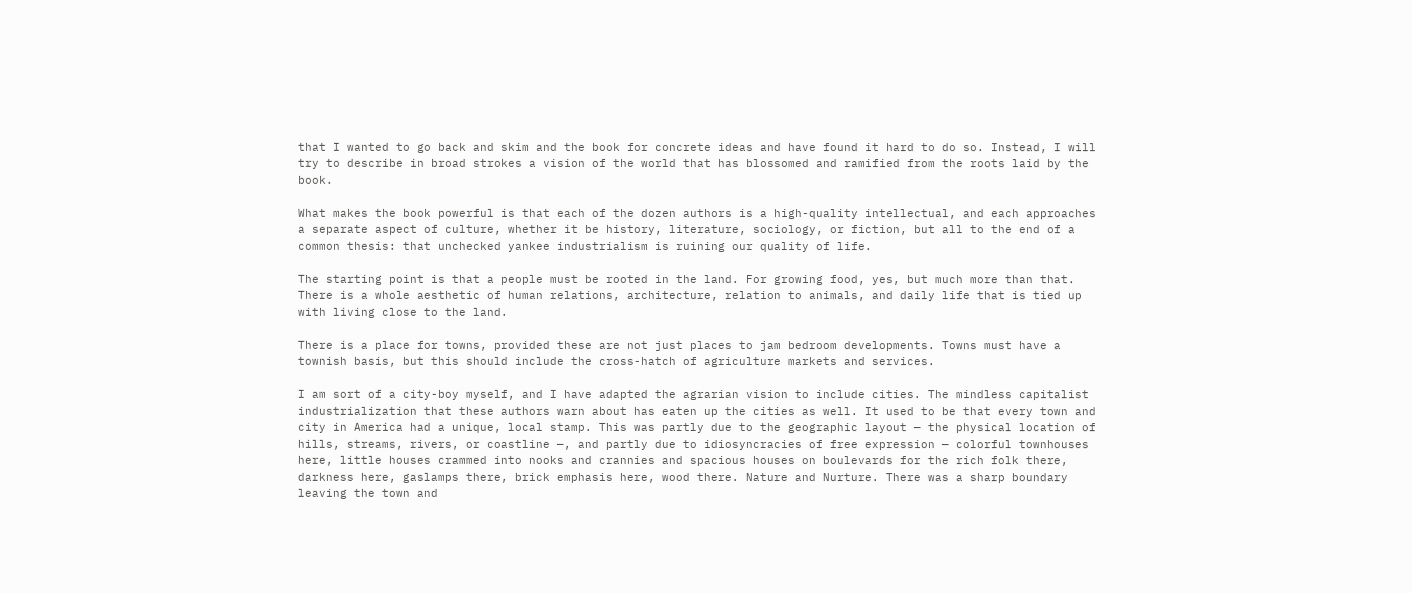that I wanted to go back and skim and the book for concrete ideas and have found it hard to do so. Instead, I will try to describe in broad strokes a vision of the world that has blossomed and ramified from the roots laid by the book.

What makes the book powerful is that each of the dozen authors is a high-quality intellectual, and each approaches a separate aspect of culture, whether it be history, literature, sociology, or fiction, but all to the end of a common thesis: that unchecked yankee industrialism is ruining our quality of life.

The starting point is that a people must be rooted in the land. For growing food, yes, but much more than that. There is a whole aesthetic of human relations, architecture, relation to animals, and daily life that is tied up with living close to the land.

There is a place for towns, provided these are not just places to jam bedroom developments. Towns must have a townish basis, but this should include the cross-hatch of agriculture markets and services.

I am sort of a city-boy myself, and I have adapted the agrarian vision to include cities. The mindless capitalist industrialization that these authors warn about has eaten up the cities as well. It used to be that every town and city in America had a unique, local stamp. This was partly due to the geographic layout — the physical location of hills, streams, rivers, or coastline —, and partly due to idiosyncracies of free expression — colorful townhouses here, little houses crammed into nooks and crannies and spacious houses on boulevards for the rich folk there, darkness here, gaslamps there, brick emphasis here, wood there. Nature and Nurture. There was a sharp boundary leaving the town and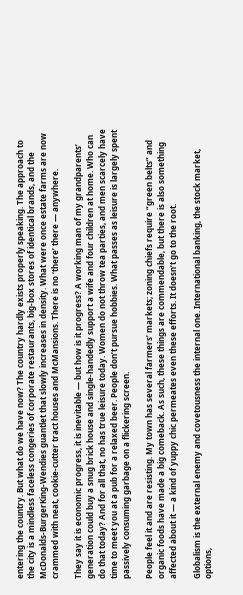entering the country. But what do we have now? The country hardly exists properly speaking. The approach to the city is a mindless faceless congeries of corporate restaurants, big-box stores of identical brands, and the McDonalds-BurgerKing-Wendies guantlet that slowly increases in density. What were once estate farms are now crammed with neat, cookie-cutter tract houses and McMansions. There is no ‘there’ there — anywhere.

They say it is economic progress, it is inevitable — but how is it progress? A working man of my grandparents’ generation could buy a snug brick house and single-handedly support a wife and four children at home. Who can do that today? And for all that, no has true leisure today. Women do not throw tea parties, and men scarcely have time to meet you at a pub for a relaxed beer. People don’t pursue hobbies. What passes as leisure is largely spent passively consuming garbage on a flickering screen.

People feel it and are resisting. My town has several farmers’ markets; zoning chiefs require “green belts” and organic foods have made a big comeback. As such, these things are commendable, but there is also something affected about it — a kind of yuppy chic permeates even these efforts. It doesn’t go to the root.

Globalism is the external enemy and covetousness the internal one. International banking, the stock market, options,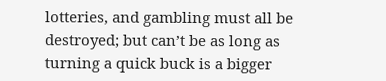lotteries, and gambling must all be destroyed; but can’t be as long as turning a quick buck is a bigger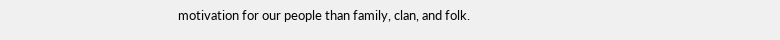motivation for our people than family, clan, and folk.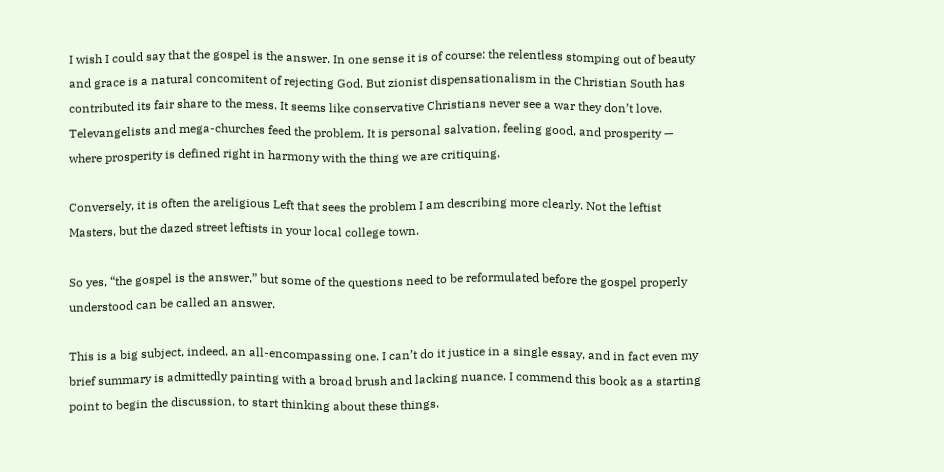I wish I could say that the gospel is the answer. In one sense it is of course: the relentless stomping out of beauty and grace is a natural concomitent of rejecting God. But zionist dispensationalism in the Christian South has contributed its fair share to the mess. It seems like conservative Christians never see a war they don’t love. Televangelists and mega-churches feed the problem. It is personal salvation, feeling good, and prosperity — where prosperity is defined right in harmony with the thing we are critiquing.

Conversely, it is often the areligious Left that sees the problem I am describing more clearly. Not the leftist Masters, but the dazed street leftists in your local college town.

So yes, “the gospel is the answer,” but some of the questions need to be reformulated before the gospel properly understood can be called an answer.

This is a big subject, indeed, an all-encompassing one. I can’t do it justice in a single essay, and in fact even my brief summary is admittedly painting with a broad brush and lacking nuance. I commend this book as a starting point to begin the discussion, to start thinking about these things.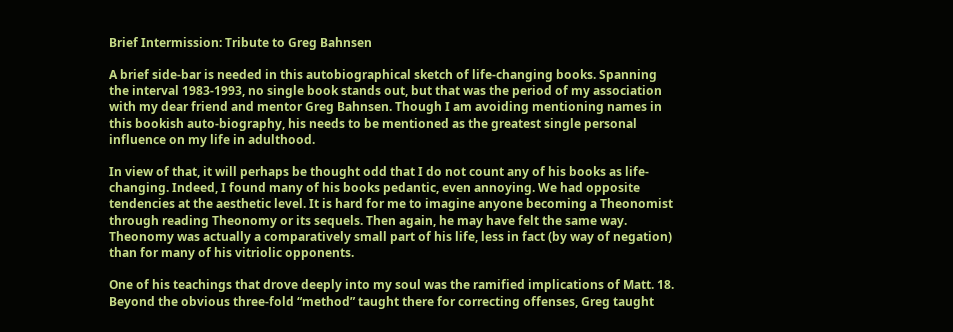Brief Intermission: Tribute to Greg Bahnsen

A brief side-bar is needed in this autobiographical sketch of life-changing books. Spanning the interval 1983-1993, no single book stands out, but that was the period of my association with my dear friend and mentor Greg Bahnsen. Though I am avoiding mentioning names in this bookish auto-biography, his needs to be mentioned as the greatest single personal influence on my life in adulthood.

In view of that, it will perhaps be thought odd that I do not count any of his books as life-changing. Indeed, I found many of his books pedantic, even annoying. We had opposite tendencies at the aesthetic level. It is hard for me to imagine anyone becoming a Theonomist through reading Theonomy or its sequels. Then again, he may have felt the same way. Theonomy was actually a comparatively small part of his life, less in fact (by way of negation) than for many of his vitriolic opponents.

One of his teachings that drove deeply into my soul was the ramified implications of Matt. 18. Beyond the obvious three-fold “method” taught there for correcting offenses, Greg taught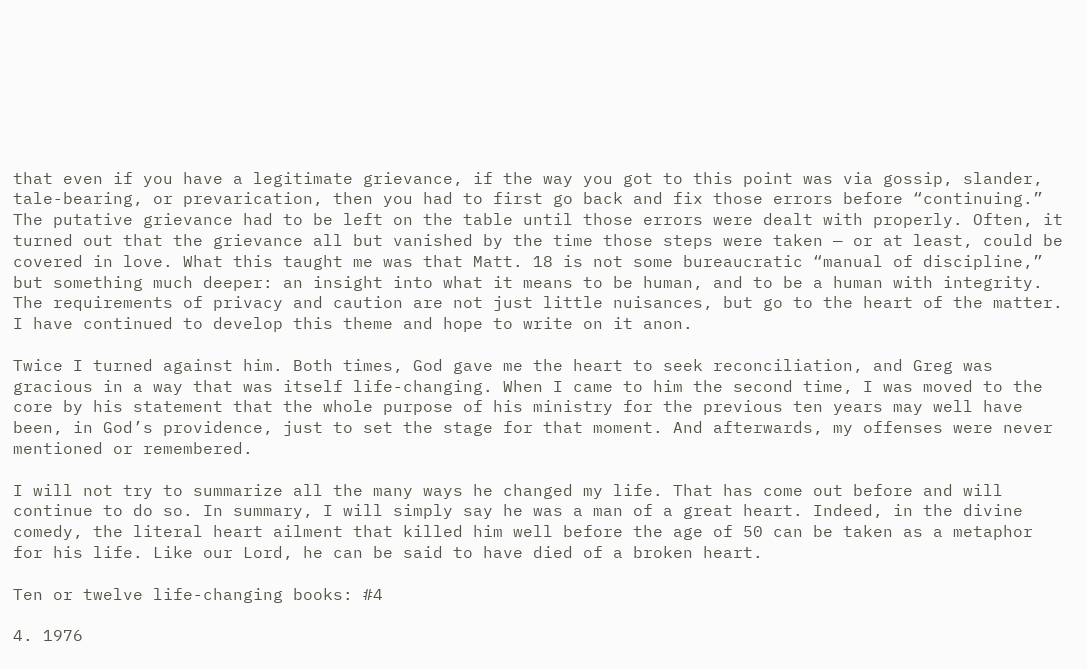that even if you have a legitimate grievance, if the way you got to this point was via gossip, slander, tale-bearing, or prevarication, then you had to first go back and fix those errors before “continuing.” The putative grievance had to be left on the table until those errors were dealt with properly. Often, it turned out that the grievance all but vanished by the time those steps were taken — or at least, could be covered in love. What this taught me was that Matt. 18 is not some bureaucratic “manual of discipline,” but something much deeper: an insight into what it means to be human, and to be a human with integrity. The requirements of privacy and caution are not just little nuisances, but go to the heart of the matter. I have continued to develop this theme and hope to write on it anon.

Twice I turned against him. Both times, God gave me the heart to seek reconciliation, and Greg was gracious in a way that was itself life-changing. When I came to him the second time, I was moved to the core by his statement that the whole purpose of his ministry for the previous ten years may well have been, in God’s providence, just to set the stage for that moment. And afterwards, my offenses were never mentioned or remembered.

I will not try to summarize all the many ways he changed my life. That has come out before and will continue to do so. In summary, I will simply say he was a man of a great heart. Indeed, in the divine comedy, the literal heart ailment that killed him well before the age of 50 can be taken as a metaphor for his life. Like our Lord, he can be said to have died of a broken heart.

Ten or twelve life-changing books: #4

4. 1976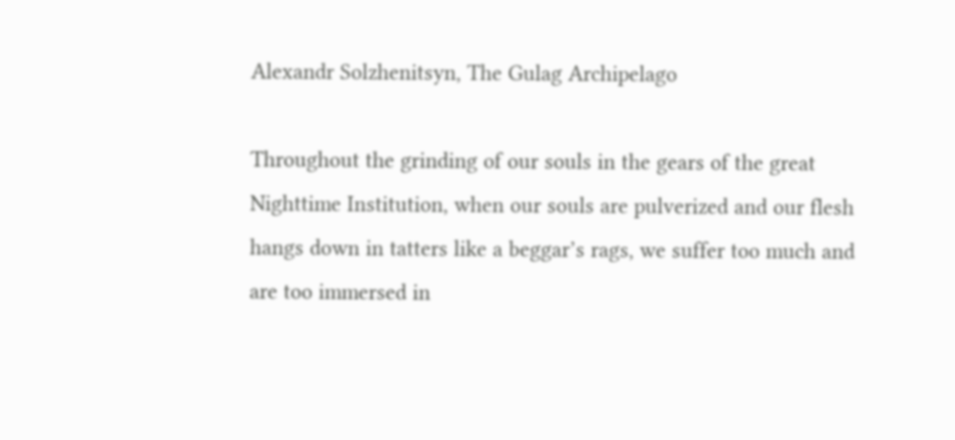Alexandr Solzhenitsyn, The Gulag Archipelago

Throughout the grinding of our souls in the gears of the great Nighttime Institution, when our souls are pulverized and our flesh hangs down in tatters like a beggar’s rags, we suffer too much and are too immersed in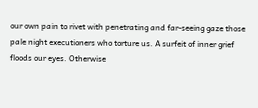our own pain to rivet with penetrating and far-seeing gaze those pale night executioners who torture us. A surfeit of inner grief floods our eyes. Otherwise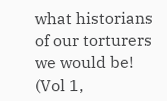what historians of our torturers we would be! (Vol 1,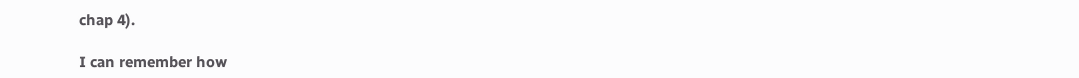chap 4).

I can remember how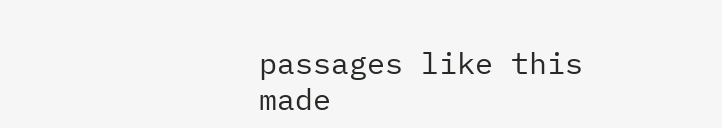passages like this made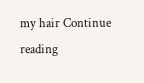my hair Continue reading